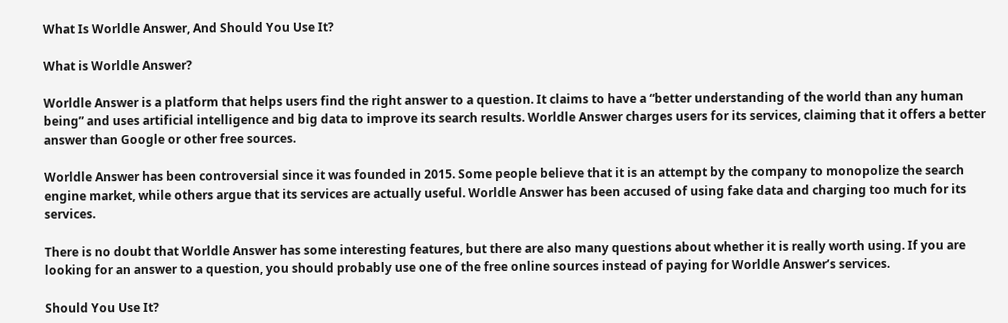What Is Worldle Answer, And Should You Use It?

What is Worldle Answer?

Worldle Answer is a platform that helps users find the right answer to a question. It claims to have a “better understanding of the world than any human being” and uses artificial intelligence and big data to improve its search results. Worldle Answer charges users for its services, claiming that it offers a better answer than Google or other free sources.

Worldle Answer has been controversial since it was founded in 2015. Some people believe that it is an attempt by the company to monopolize the search engine market, while others argue that its services are actually useful. Worldle Answer has been accused of using fake data and charging too much for its services.

There is no doubt that Worldle Answer has some interesting features, but there are also many questions about whether it is really worth using. If you are looking for an answer to a question, you should probably use one of the free online sources instead of paying for Worldle Answer’s services.

Should You Use It?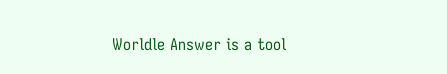Worldle Answer is a tool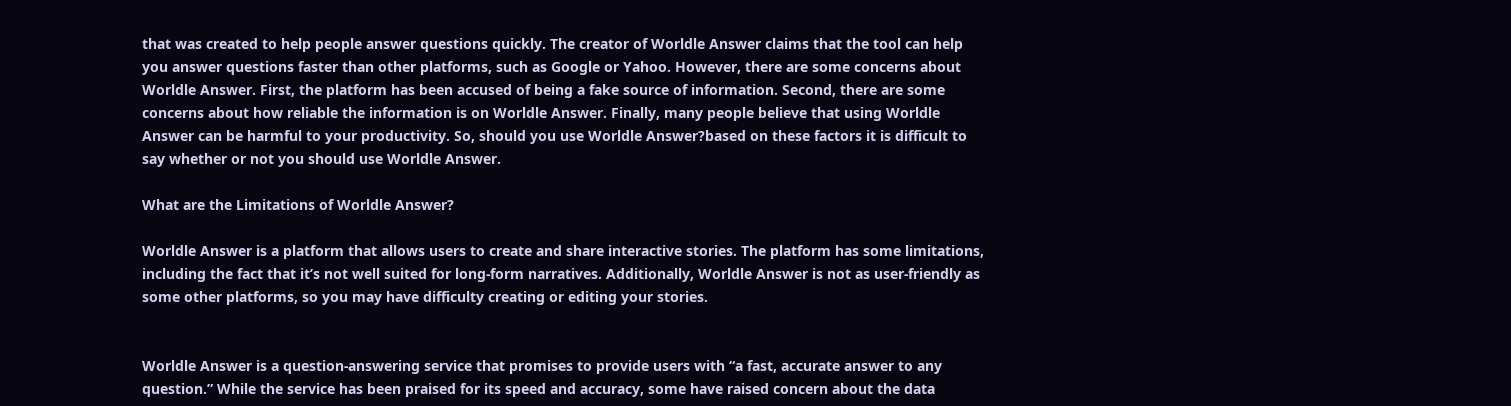that was created to help people answer questions quickly. The creator of Worldle Answer claims that the tool can help you answer questions faster than other platforms, such as Google or Yahoo. However, there are some concerns about Worldle Answer. First, the platform has been accused of being a fake source of information. Second, there are some concerns about how reliable the information is on Worldle Answer. Finally, many people believe that using Worldle Answer can be harmful to your productivity. So, should you use Worldle Answer?based on these factors it is difficult to say whether or not you should use Worldle Answer.

What are the Limitations of Worldle Answer?

Worldle Answer is a platform that allows users to create and share interactive stories. The platform has some limitations, including the fact that it’s not well suited for long-form narratives. Additionally, Worldle Answer is not as user-friendly as some other platforms, so you may have difficulty creating or editing your stories.


Worldle Answer is a question-answering service that promises to provide users with “a fast, accurate answer to any question.” While the service has been praised for its speed and accuracy, some have raised concern about the data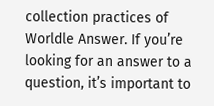collection practices of Worldle Answer. If you’re looking for an answer to a question, it’s important to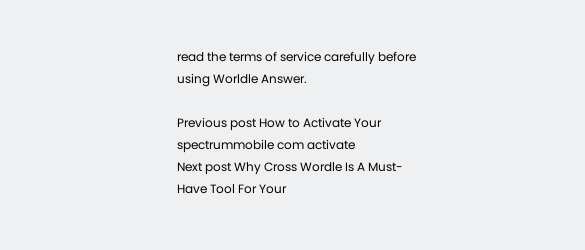read the terms of service carefully before using Worldle Answer.

Previous post How to Activate Your spectrummobile com activate
Next post Why Cross Wordle Is A Must-Have Tool For Your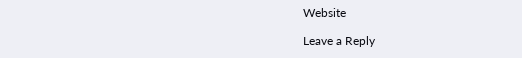Website

Leave a Reply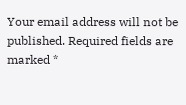Your email address will not be published. Required fields are marked *